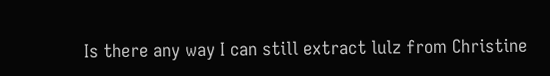Is there any way I can still extract lulz from Christine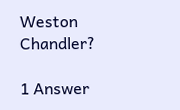Weston Chandler?

1 Answer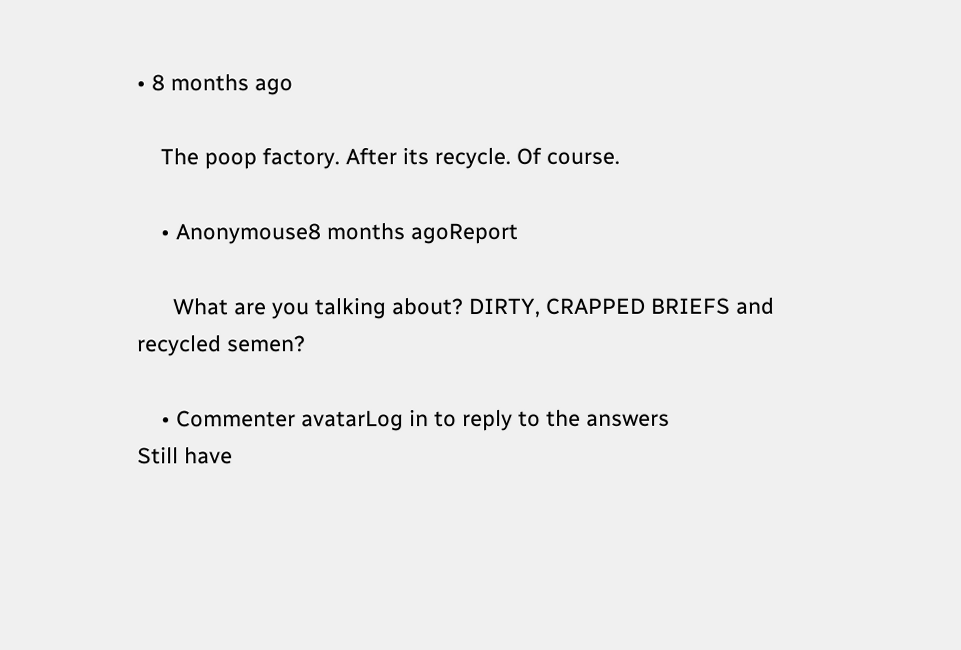• 8 months ago

    The poop factory. After its recycle. Of course.

    • Anonymouse8 months agoReport

      What are you talking about? DIRTY, CRAPPED BRIEFS and recycled semen?

    • Commenter avatarLog in to reply to the answers
Still have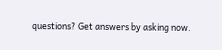questions? Get answers by asking now.